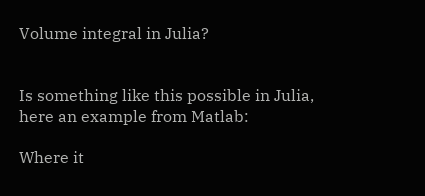Volume integral in Julia?


Is something like this possible in Julia, here an example from Matlab:

Where it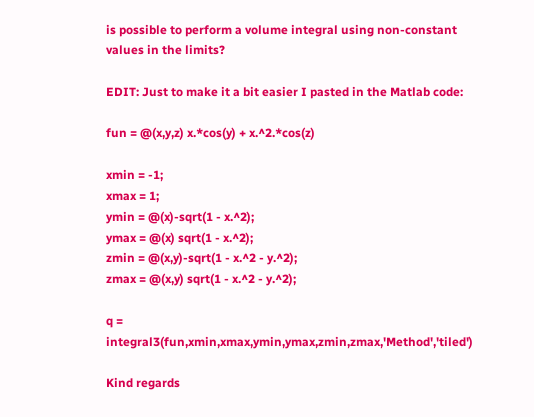is possible to perform a volume integral using non-constant values in the limits?

EDIT: Just to make it a bit easier I pasted in the Matlab code:

fun = @(x,y,z) x.*cos(y) + x.^2.*cos(z)

xmin = -1;
xmax = 1;
ymin = @(x)-sqrt(1 - x.^2);
ymax = @(x) sqrt(1 - x.^2);
zmin = @(x,y)-sqrt(1 - x.^2 - y.^2);
zmax = @(x,y) sqrt(1 - x.^2 - y.^2);

q = integral3(fun,xmin,xmax,ymin,ymax,zmin,zmax,'Method','tiled')

Kind regards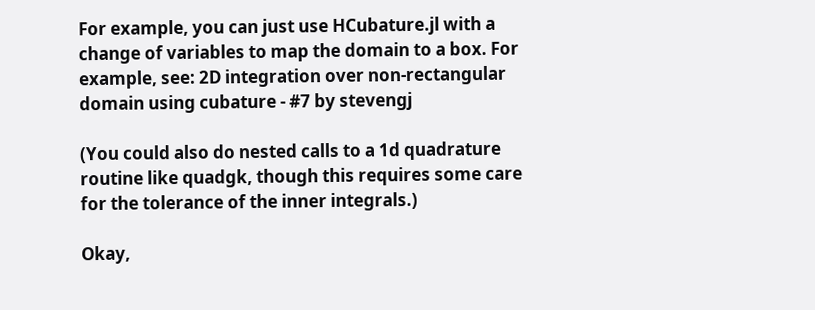For example, you can just use HCubature.jl with a change of variables to map the domain to a box. For example, see: 2D integration over non-rectangular domain using cubature - #7 by stevengj

(You could also do nested calls to a 1d quadrature routine like quadgk, though this requires some care for the tolerance of the inner integrals.)

Okay,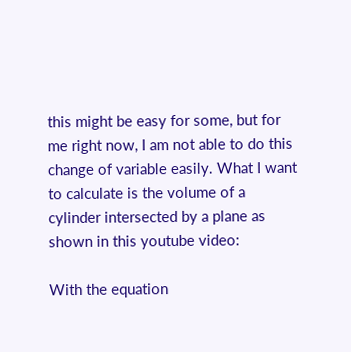this might be easy for some, but for me right now, I am not able to do this change of variable easily. What I want to calculate is the volume of a cylinder intersected by a plane as shown in this youtube video:

With the equation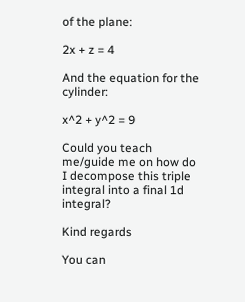of the plane:

2x + z = 4

And the equation for the cylinder:

x^2 + y^2 = 9

Could you teach me/guide me on how do I decompose this triple integral into a final 1d integral?

Kind regards

You can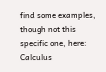find some examples, though not this specific one, here: Calculus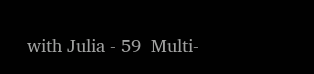with Julia - 59  Multi-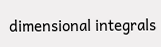dimensional integrals